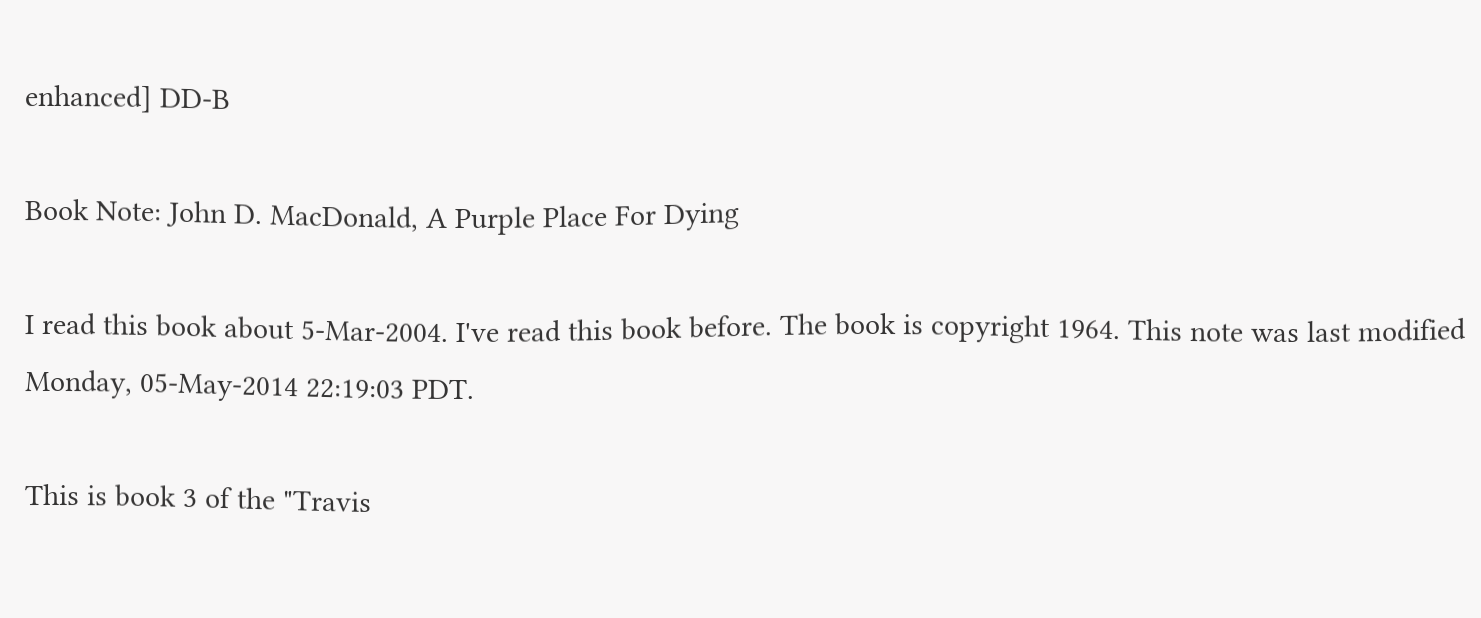enhanced] DD-B

Book Note: John D. MacDonald, A Purple Place For Dying

I read this book about 5-Mar-2004. I've read this book before. The book is copyright 1964. This note was last modified Monday, 05-May-2014 22:19:03 PDT.

This is book 3 of the "Travis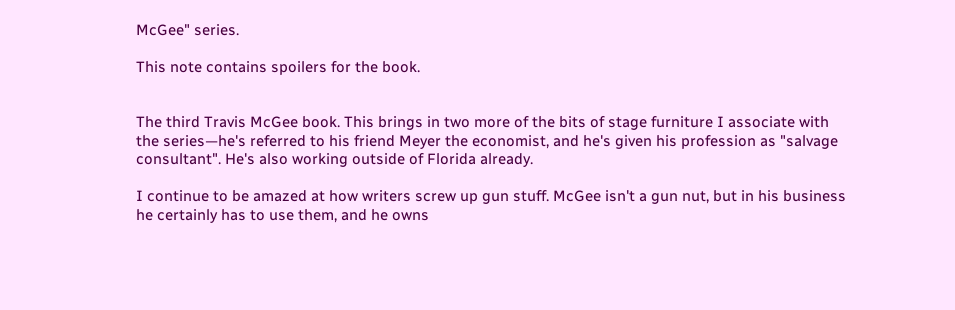McGee" series.

This note contains spoilers for the book.


The third Travis McGee book. This brings in two more of the bits of stage furniture I associate with the series—he's referred to his friend Meyer the economist, and he's given his profession as "salvage consultant". He's also working outside of Florida already.

I continue to be amazed at how writers screw up gun stuff. McGee isn't a gun nut, but in his business he certainly has to use them, and he owns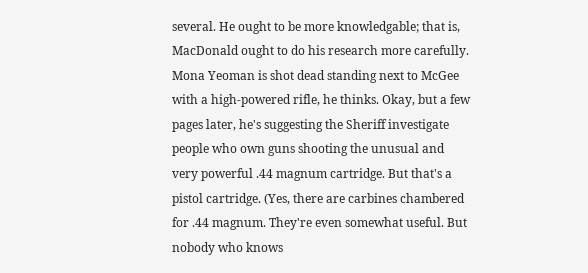several. He ought to be more knowledgable; that is, MacDonald ought to do his research more carefully. Mona Yeoman is shot dead standing next to McGee with a high-powered rifle, he thinks. Okay, but a few pages later, he's suggesting the Sheriff investigate people who own guns shooting the unusual and very powerful .44 magnum cartridge. But that's a pistol cartridge. (Yes, there are carbines chambered for .44 magnum. They're even somewhat useful. But nobody who knows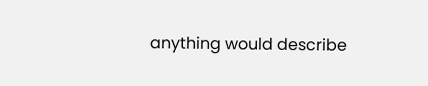anything would describe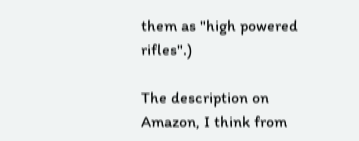them as "high powered rifles".)

The description on Amazon, I think from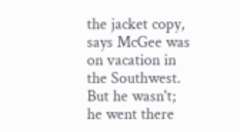the jacket copy, says McGee was on vacation in the Southwest. But he wasn't; he went there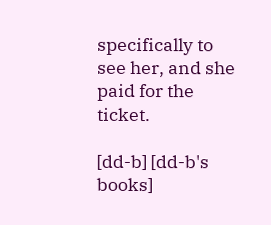specifically to see her, and she paid for the ticket.

[dd-b] [dd-b's books]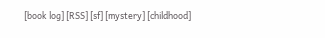[book log] [RSS] [sf] [mystery] [childhood]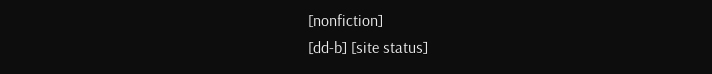[nonfiction]
[dd-b] [site status]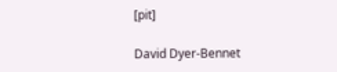[pit]

David Dyer-Bennet